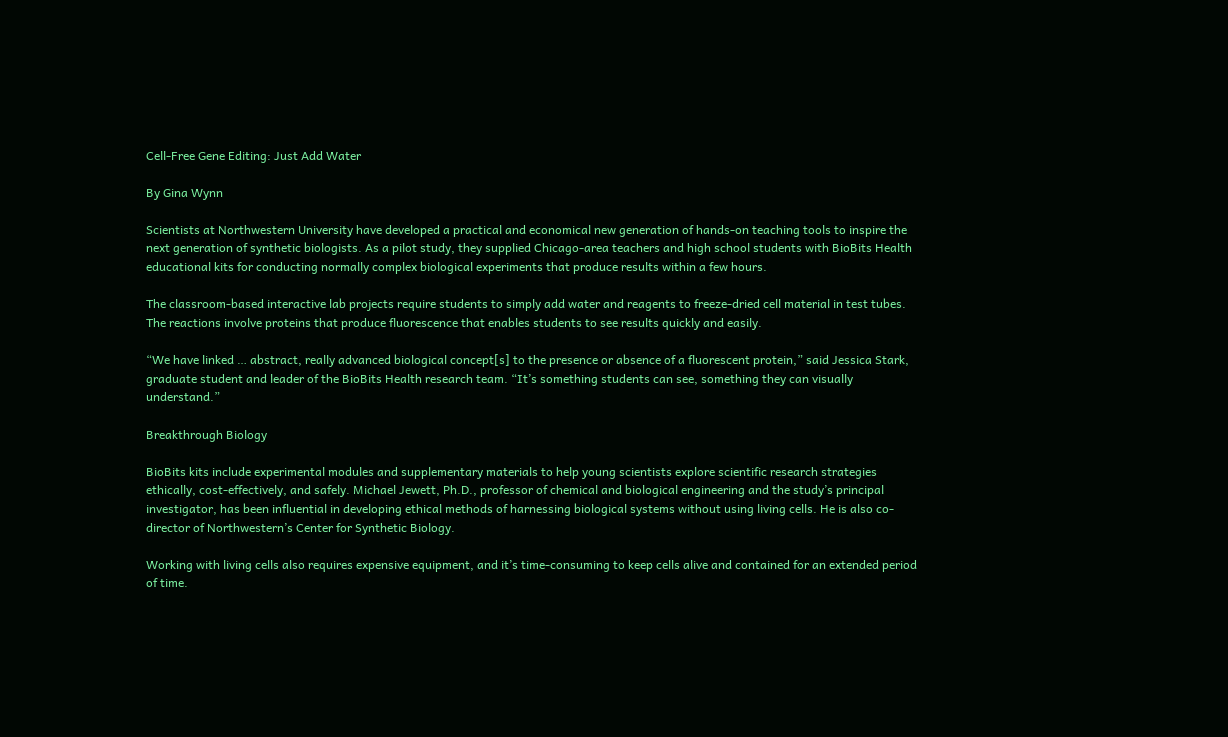Cell-Free Gene Editing: Just Add Water

By Gina Wynn

Scientists at Northwestern University have developed a practical and economical new generation of hands-on teaching tools to inspire the next generation of synthetic biologists. As a pilot study, they supplied Chicago-area teachers and high school students with BioBits Health educational kits for conducting normally complex biological experiments that produce results within a few hours.

The classroom-based interactive lab projects require students to simply add water and reagents to freeze-dried cell material in test tubes. The reactions involve proteins that produce fluorescence that enables students to see results quickly and easily.

“We have linked … abstract, really advanced biological concept[s] to the presence or absence of a fluorescent protein,” said Jessica Stark, graduate student and leader of the BioBits Health research team. “It’s something students can see, something they can visually understand.”

Breakthrough Biology

BioBits kits include experimental modules and supplementary materials to help young scientists explore scientific research strategies ethically, cost-effectively, and safely. Michael Jewett, Ph.D., professor of chemical and biological engineering and the study’s principal investigator, has been influential in developing ethical methods of harnessing biological systems without using living cells. He is also co-director of Northwestern’s Center for Synthetic Biology.

Working with living cells also requires expensive equipment, and it’s time-consuming to keep cells alive and contained for an extended period of time.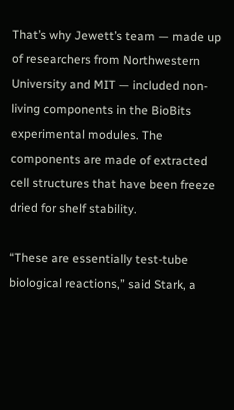That’s why Jewett’s team — made up of researchers from Northwestern University and MIT — included non-living components in the BioBits experimental modules. The components are made of extracted cell structures that have been freeze dried for shelf stability.

“These are essentially test-tube biological reactions,” said Stark, a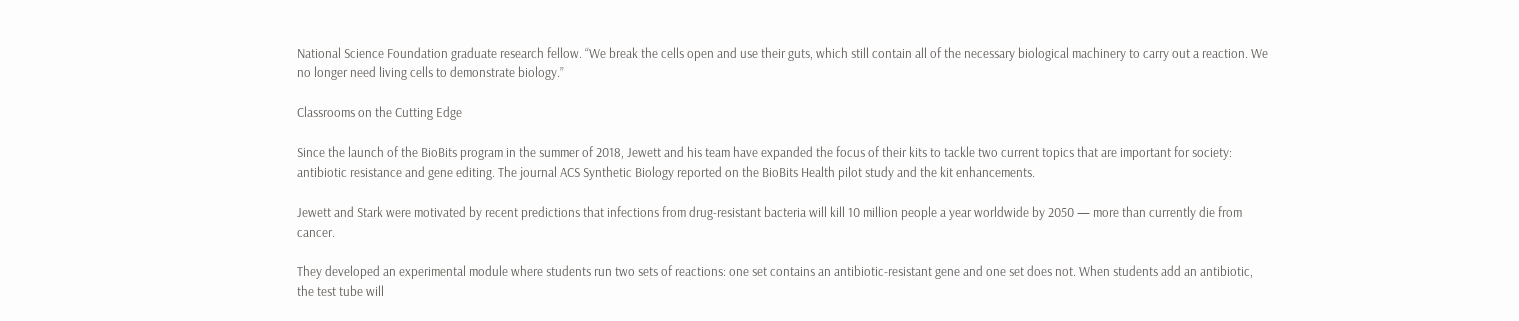National Science Foundation graduate research fellow. “We break the cells open and use their guts, which still contain all of the necessary biological machinery to carry out a reaction. We no longer need living cells to demonstrate biology.”

Classrooms on the Cutting Edge

Since the launch of the BioBits program in the summer of 2018, Jewett and his team have expanded the focus of their kits to tackle two current topics that are important for society: antibiotic resistance and gene editing. The journal ACS Synthetic Biology reported on the BioBits Health pilot study and the kit enhancements.

Jewett and Stark were motivated by recent predictions that infections from drug-resistant bacteria will kill 10 million people a year worldwide by 2050 — more than currently die from cancer.

They developed an experimental module where students run two sets of reactions: one set contains an antibiotic-resistant gene and one set does not. When students add an antibiotic, the test tube will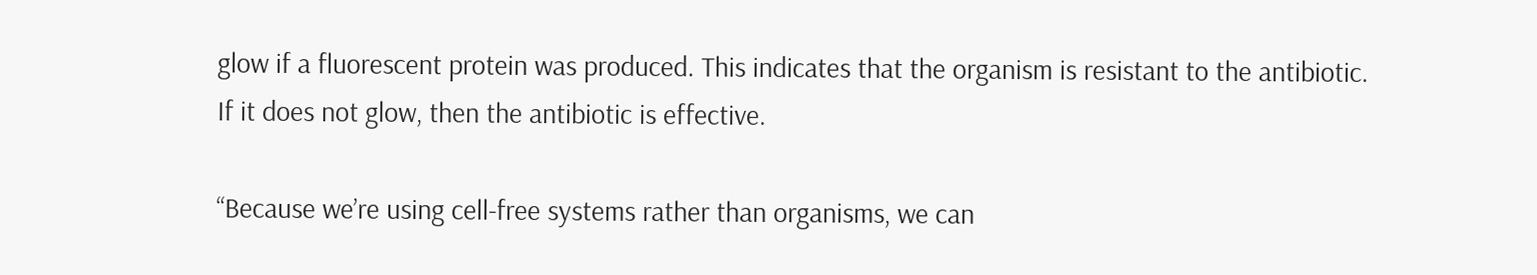glow if a fluorescent protein was produced. This indicates that the organism is resistant to the antibiotic. If it does not glow, then the antibiotic is effective.

“Because we’re using cell-free systems rather than organisms, we can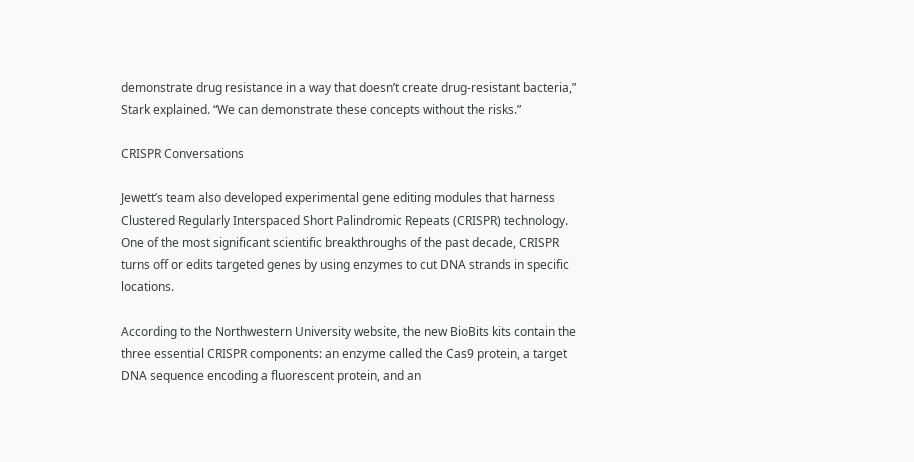demonstrate drug resistance in a way that doesn’t create drug-resistant bacteria,” Stark explained. “We can demonstrate these concepts without the risks.”

CRISPR Conversations

Jewett’s team also developed experimental gene editing modules that harness Clustered Regularly Interspaced Short Palindromic Repeats (CRISPR) technology. One of the most significant scientific breakthroughs of the past decade, CRISPR turns off or edits targeted genes by using enzymes to cut DNA strands in specific locations.

According to the Northwestern University website, the new BioBits kits contain the three essential CRISPR components: an enzyme called the Cas9 protein, a target DNA sequence encoding a fluorescent protein, and an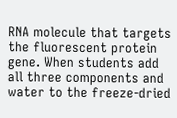RNA molecule that targets the fluorescent protein gene. When students add all three components and water to the freeze-dried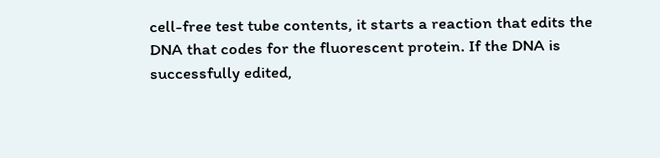cell-free test tube contents, it starts a reaction that edits the DNA that codes for the fluorescent protein. If the DNA is successfully edited,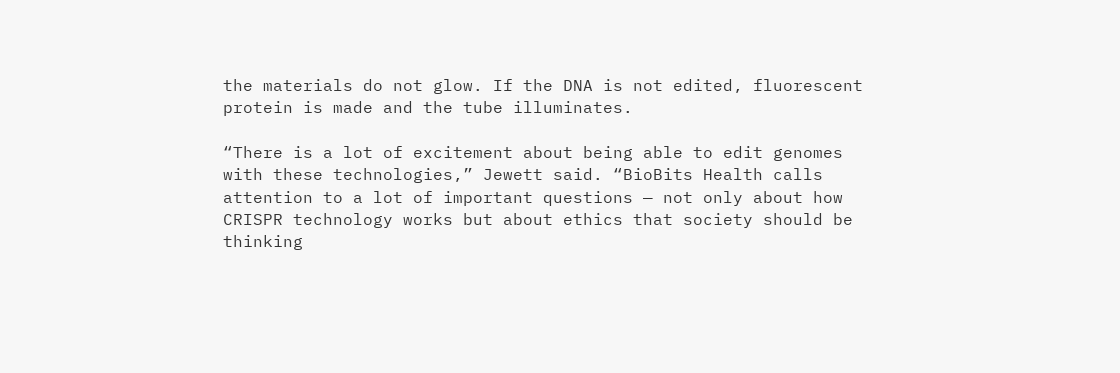the materials do not glow. If the DNA is not edited, fluorescent protein is made and the tube illuminates.

“There is a lot of excitement about being able to edit genomes with these technologies,” Jewett said. “BioBits Health calls attention to a lot of important questions — not only about how CRISPR technology works but about ethics that society should be thinking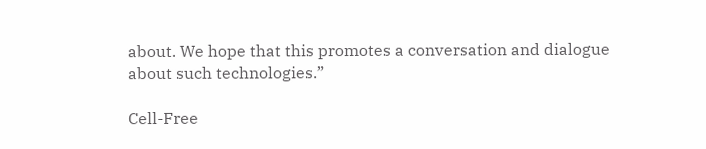about. We hope that this promotes a conversation and dialogue about such technologies.”

Cell-Free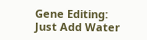Gene Editing: Just Add Water